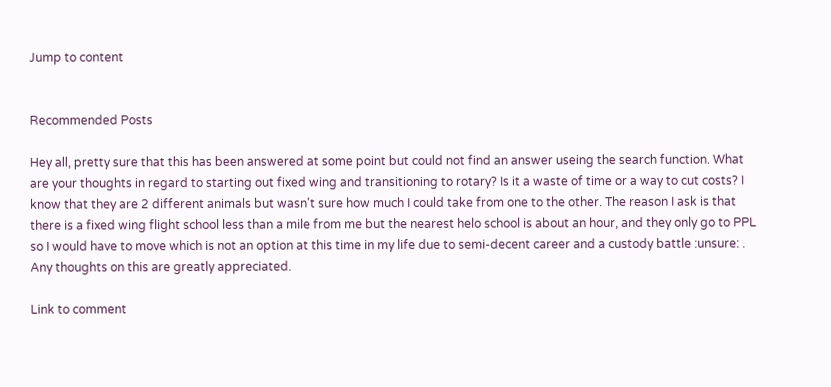Jump to content


Recommended Posts

Hey all, pretty sure that this has been answered at some point but could not find an answer useing the search function. What are your thoughts in regard to starting out fixed wing and transitioning to rotary? Is it a waste of time or a way to cut costs? I know that they are 2 different animals but wasn't sure how much I could take from one to the other. The reason I ask is that there is a fixed wing flight school less than a mile from me but the nearest helo school is about an hour, and they only go to PPL so I would have to move which is not an option at this time in my life due to semi-decent career and a custody battle :unsure: . Any thoughts on this are greatly appreciated.

Link to comment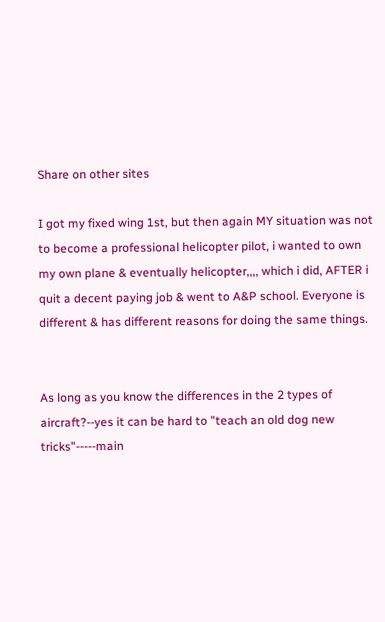Share on other sites

I got my fixed wing 1st, but then again MY situation was not to become a professional helicopter pilot, i wanted to own my own plane & eventually helicopter,,,, which i did, AFTER i quit a decent paying job & went to A&P school. Everyone is different & has different reasons for doing the same things.


As long as you know the differences in the 2 types of aircraft?--yes it can be hard to "teach an old dog new tricks"-----main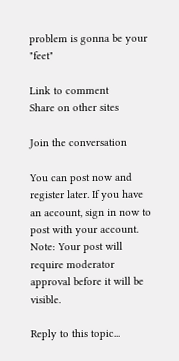problem is gonna be your "feet"

Link to comment
Share on other sites

Join the conversation

You can post now and register later. If you have an account, sign in now to post with your account.
Note: Your post will require moderator approval before it will be visible.

Reply to this topic...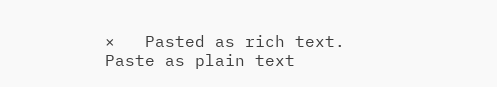×   Pasted as rich text.   Paste as plain text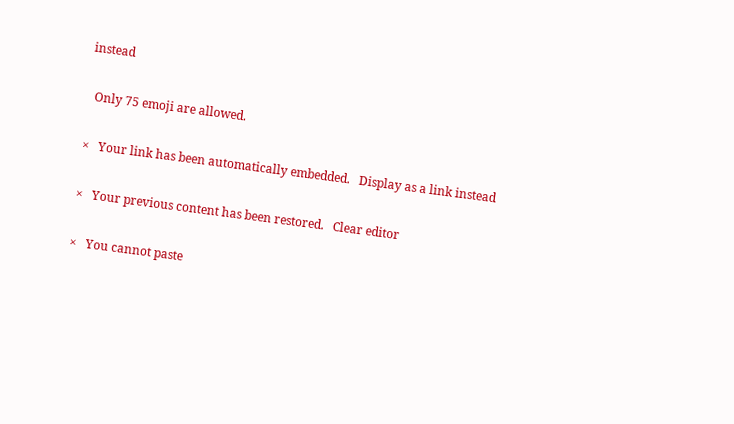instead

  Only 75 emoji are allowed.

×   Your link has been automatically embedded.   Display as a link instead

×   Your previous content has been restored.   Clear editor

×   You cannot paste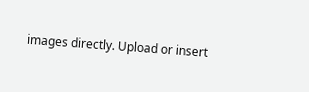images directly. Upload or insert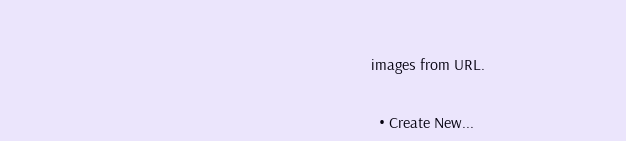images from URL.


  • Create New...